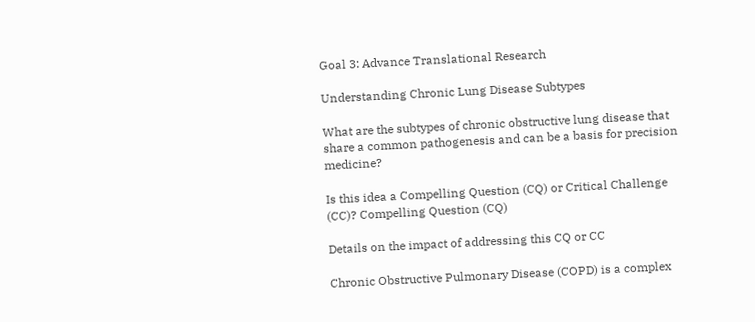Goal 3: Advance Translational Research

Understanding Chronic Lung Disease Subtypes

What are the subtypes of chronic obstructive lung disease that share a common pathogenesis and can be a basis for precision medicine?

Is this idea a Compelling Question (CQ) or Critical Challenge (CC)? Compelling Question (CQ)

Details on the impact of addressing this CQ or CC

Chronic Obstructive Pulmonary Disease (COPD) is a complex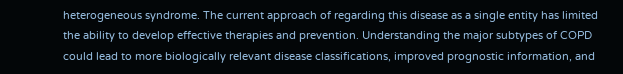heterogeneous syndrome. The current approach of regarding this disease as a single entity has limited the ability to develop effective therapies and prevention. Understanding the major subtypes of COPD could lead to more biologically relevant disease classifications, improved prognostic information, and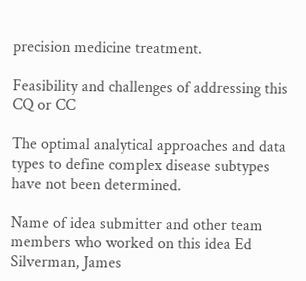precision medicine treatment.

Feasibility and challenges of addressing this CQ or CC

The optimal analytical approaches and data types to define complex disease subtypes have not been determined.

Name of idea submitter and other team members who worked on this idea Ed Silverman, James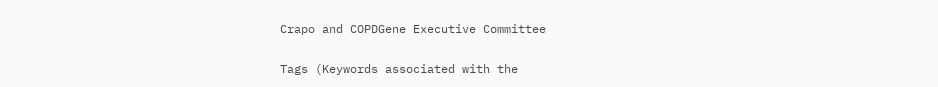Crapo and COPDGene Executive Committee

Tags (Keywords associated with the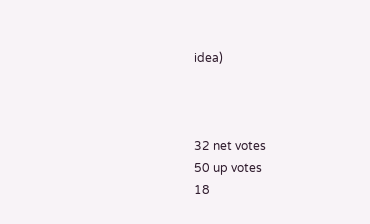idea)



32 net votes
50 up votes
18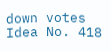down votes
Idea No. 418